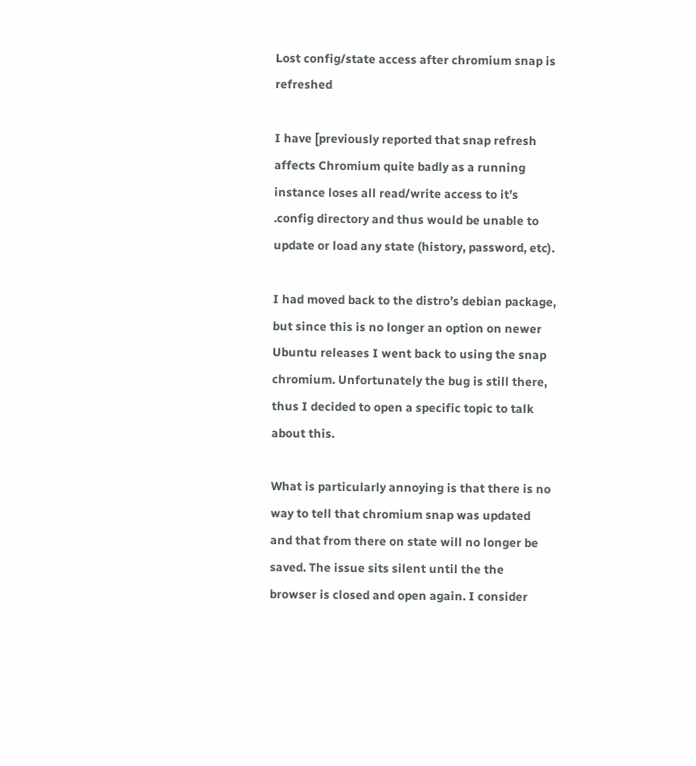Lost config/state access after chromium snap is refreshed

I have [previously reported that snap refresh affects Chromium quite badly as a running instance loses all read/write access to it’s .config directory and thus would be unable to update or load any state (history, password, etc).

I had moved back to the distro’s debian package, but since this is no longer an option on newer Ubuntu releases I went back to using the snap chromium. Unfortunately the bug is still there, thus I decided to open a specific topic to talk about this.

What is particularly annoying is that there is no way to tell that chromium snap was updated and that from there on state will no longer be saved. The issue sits silent until the the browser is closed and open again. I consider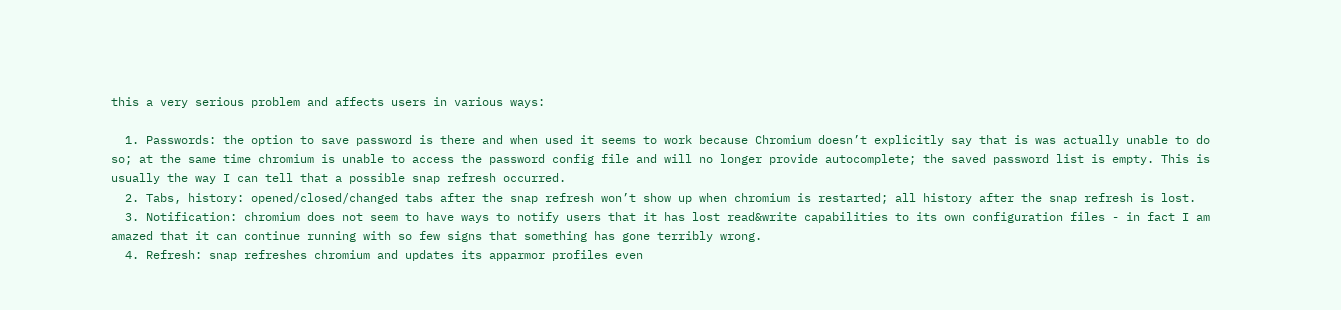this a very serious problem and affects users in various ways:

  1. Passwords: the option to save password is there and when used it seems to work because Chromium doesn’t explicitly say that is was actually unable to do so; at the same time chromium is unable to access the password config file and will no longer provide autocomplete; the saved password list is empty. This is usually the way I can tell that a possible snap refresh occurred.
  2. Tabs, history: opened/closed/changed tabs after the snap refresh won’t show up when chromium is restarted; all history after the snap refresh is lost.
  3. Notification: chromium does not seem to have ways to notify users that it has lost read&write capabilities to its own configuration files - in fact I am amazed that it can continue running with so few signs that something has gone terribly wrong.
  4. Refresh: snap refreshes chromium and updates its apparmor profiles even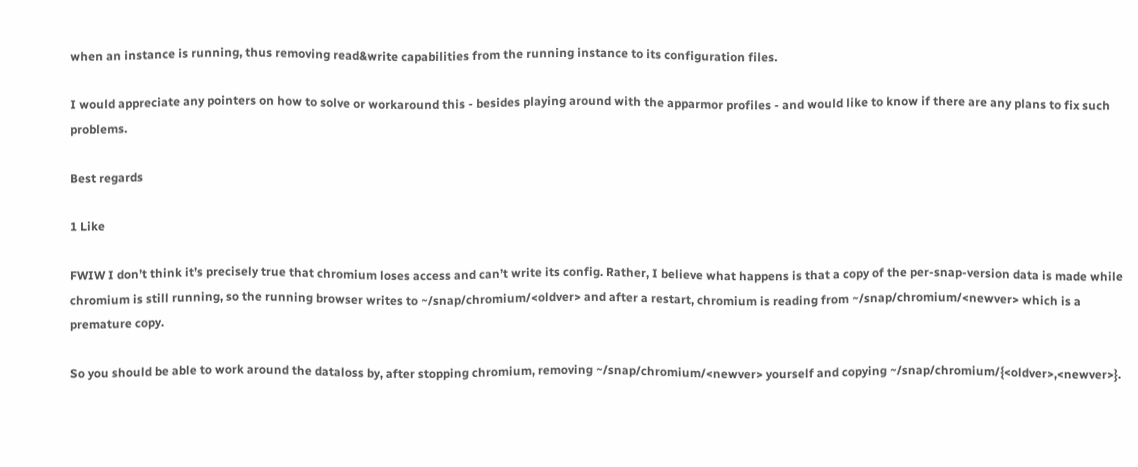when an instance is running, thus removing read&write capabilities from the running instance to its configuration files.

I would appreciate any pointers on how to solve or workaround this - besides playing around with the apparmor profiles - and would like to know if there are any plans to fix such problems.

Best regards

1 Like

FWIW I don’t think it’s precisely true that chromium loses access and can’t write its config. Rather, I believe what happens is that a copy of the per-snap-version data is made while chromium is still running, so the running browser writes to ~/snap/chromium/<oldver> and after a restart, chromium is reading from ~/snap/chromium/<newver> which is a premature copy.

So you should be able to work around the dataloss by, after stopping chromium, removing ~/snap/chromium/<newver> yourself and copying ~/snap/chromium/{<oldver>,<newver>}.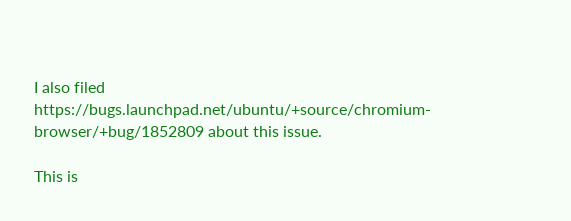I also filed https://bugs.launchpad.net/ubuntu/+source/chromium-browser/+bug/1852809 about this issue.

This is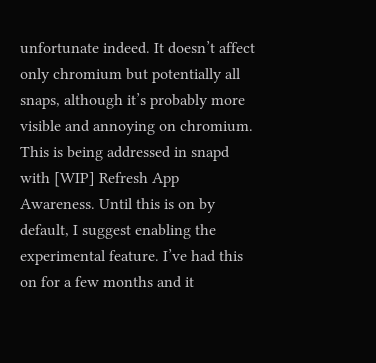unfortunate indeed. It doesn’t affect only chromium but potentially all snaps, although it’s probably more visible and annoying on chromium.
This is being addressed in snapd with [WIP] Refresh App Awareness. Until this is on by default, I suggest enabling the experimental feature. I’ve had this on for a few months and it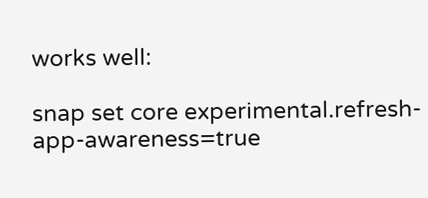works well:

snap set core experimental.refresh-app-awareness=true